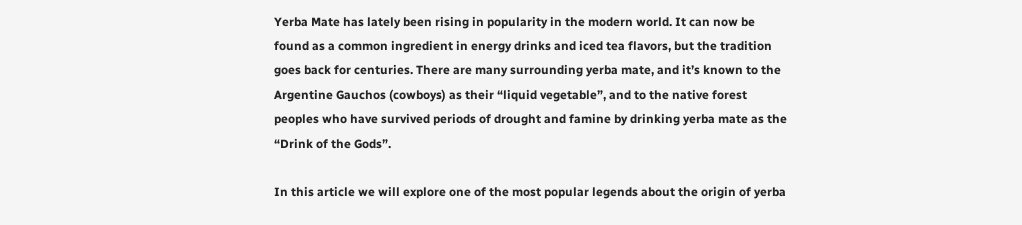Yerba Mate has lately been rising in popularity in the modern world. It can now be found as a common ingredient in energy drinks and iced tea flavors, but the tradition goes back for centuries. There are many surrounding yerba mate, and it’s known to the Argentine Gauchos (cowboys) as their “liquid vegetable”, and to the native forest peoples who have survived periods of drought and famine by drinking yerba mate as the “Drink of the Gods”.

In this article we will explore one of the most popular legends about the origin of yerba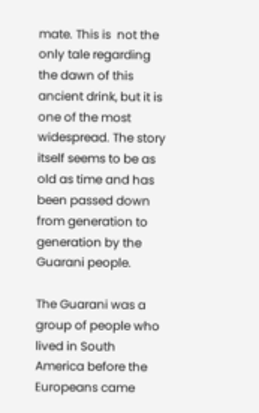mate. This is  not the only tale regarding the dawn of this ancient drink, but it is one of the most widespread. The story itself seems to be as old as time and has been passed down from generation to generation by the Guarani people.

The Guarani was a group of people who lived in South America before the Europeans came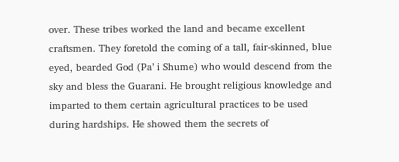over. These tribes worked the land and became excellent craftsmen. They foretold the coming of a tall, fair-skinned, blue eyed, bearded God (Pa’ i Shume) who would descend from the sky and bless the Guarani. He brought religious knowledge and imparted to them certain agricultural practices to be used during hardships. He showed them the secrets of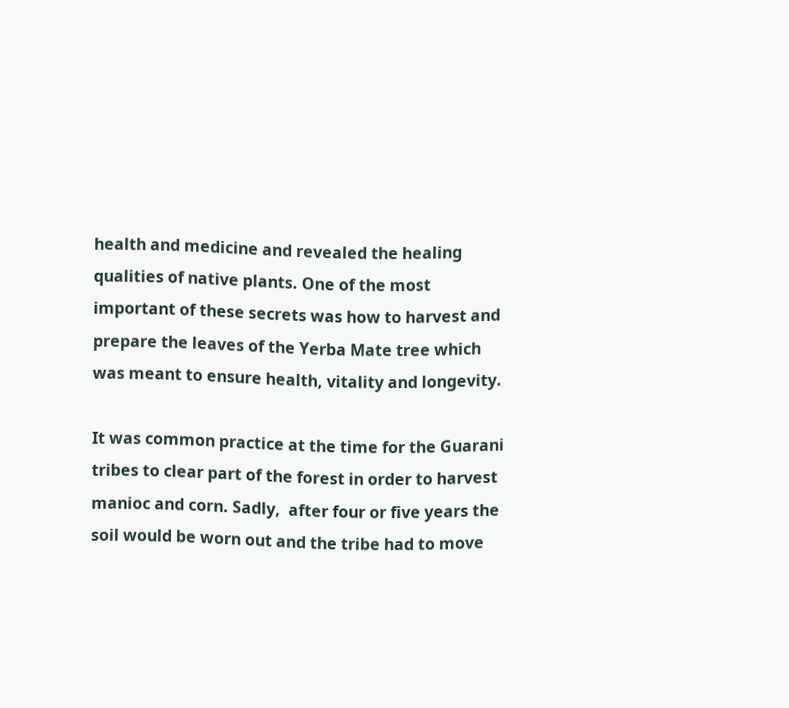health and medicine and revealed the healing qualities of native plants. One of the most important of these secrets was how to harvest and prepare the leaves of the Yerba Mate tree which was meant to ensure health, vitality and longevity.

It was common practice at the time for the Guarani tribes to clear part of the forest in order to harvest manioc and corn. Sadly,  after four or five years the soil would be worn out and the tribe had to move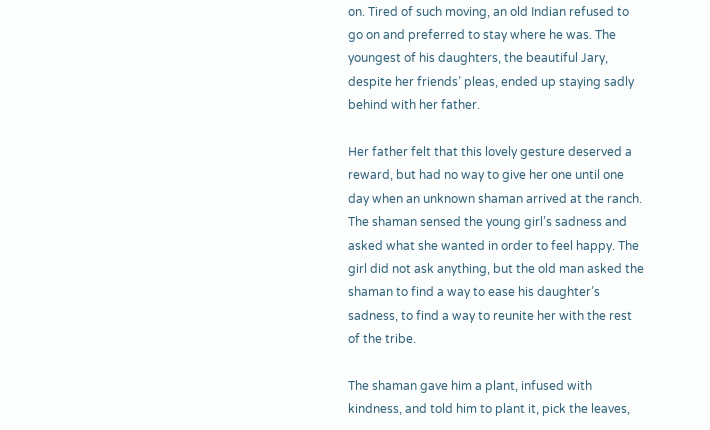on. Tired of such moving, an old Indian refused to go on and preferred to stay where he was. The youngest of his daughters, the beautiful Jary, despite her friends’ pleas, ended up staying sadly behind with her father.

Her father felt that this lovely gesture deserved a reward, but had no way to give her one until one day when an unknown shaman arrived at the ranch. The shaman sensed the young girl’s sadness and asked what she wanted in order to feel happy. The girl did not ask anything, but the old man asked the shaman to find a way to ease his daughter’s sadness, to find a way to reunite her with the rest of the tribe.

The shaman gave him a plant, infused with kindness, and told him to plant it, pick the leaves,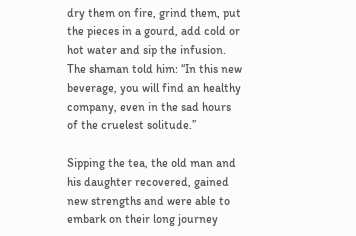dry them on fire, grind them, put the pieces in a gourd, add cold or hot water and sip the infusion. The shaman told him: “In this new beverage, you will find an healthy company, even in the sad hours of the cruelest solitude.”

Sipping the tea, the old man and his daughter recovered, gained new strengths and were able to embark on their long journey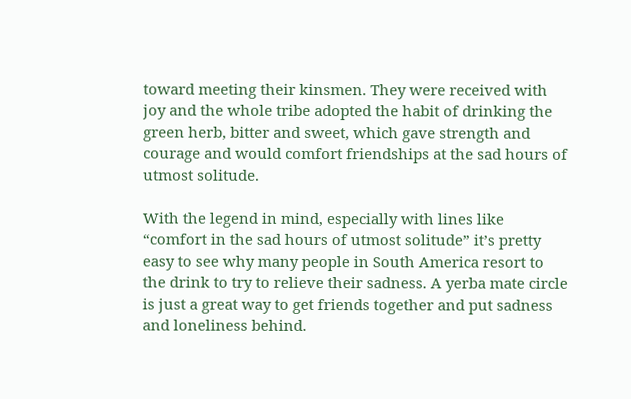toward meeting their kinsmen. They were received with joy and the whole tribe adopted the habit of drinking the green herb, bitter and sweet, which gave strength and courage and would comfort friendships at the sad hours of utmost solitude.

With the legend in mind, especially with lines like “comfort in the sad hours of utmost solitude” it’s pretty easy to see why many people in South America resort to the drink to try to relieve their sadness. A yerba mate circle is just a great way to get friends together and put sadness and loneliness behind.